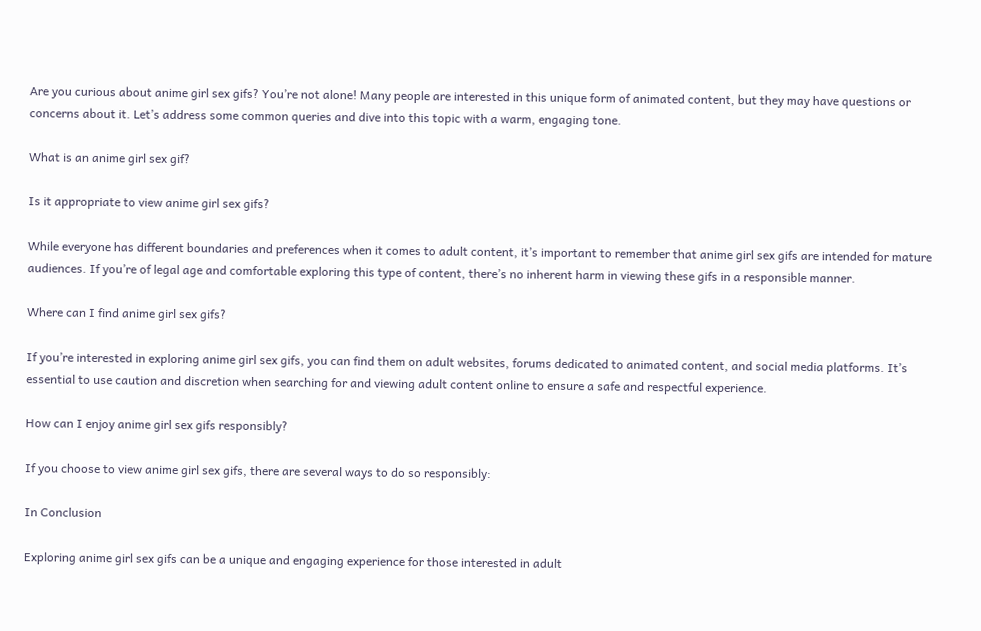Are you curious about anime girl sex gifs? You’re not alone! Many people are interested in this unique form of animated content, but they may have questions or concerns about it. Let’s address some common queries and dive into this topic with a warm, engaging tone.

What is an anime girl sex gif?

Is it appropriate to view anime girl sex gifs?

While everyone has different boundaries and preferences when it comes to adult content, it’s important to remember that anime girl sex gifs are intended for mature audiences. If you’re of legal age and comfortable exploring this type of content, there’s no inherent harm in viewing these gifs in a responsible manner.

Where can I find anime girl sex gifs?

If you’re interested in exploring anime girl sex gifs, you can find them on adult websites, forums dedicated to animated content, and social media platforms. It’s essential to use caution and discretion when searching for and viewing adult content online to ensure a safe and respectful experience.

How can I enjoy anime girl sex gifs responsibly?

If you choose to view anime girl sex gifs, there are several ways to do so responsibly:

In Conclusion

Exploring anime girl sex gifs can be a unique and engaging experience for those interested in adult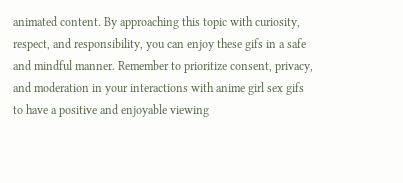animated content. By approaching this topic with curiosity, respect, and responsibility, you can enjoy these gifs in a safe and mindful manner. Remember to prioritize consent, privacy, and moderation in your interactions with anime girl sex gifs to have a positive and enjoyable viewing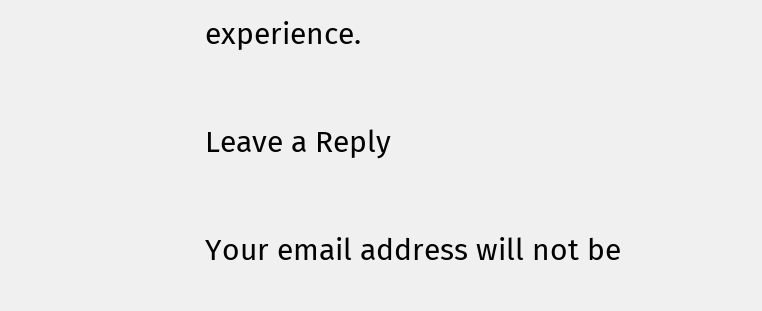experience.

Leave a Reply

Your email address will not be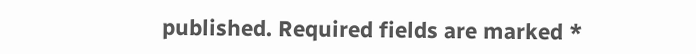published. Required fields are marked *